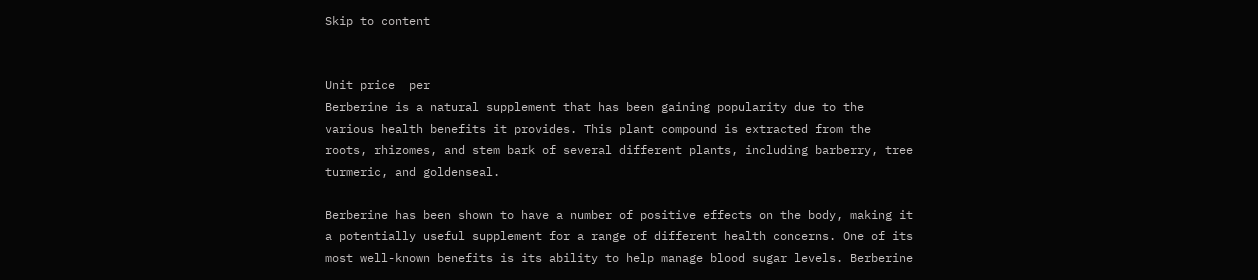Skip to content


Unit price  per
Berberine is a natural supplement that has been gaining popularity due to the various health benefits it provides. This plant compound is extracted from the roots, rhizomes, and stem bark of several different plants, including barberry, tree turmeric, and goldenseal.

Berberine has been shown to have a number of positive effects on the body, making it a potentially useful supplement for a range of different health concerns. One of its most well-known benefits is its ability to help manage blood sugar levels. Berberine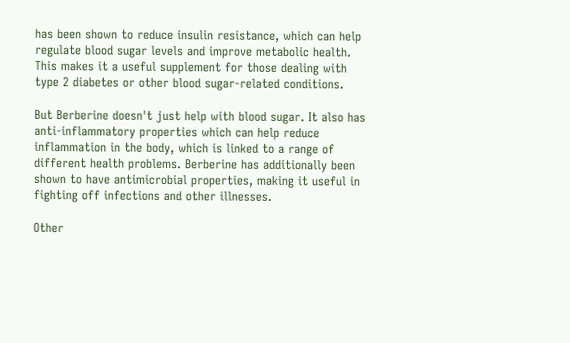has been shown to reduce insulin resistance, which can help regulate blood sugar levels and improve metabolic health. This makes it a useful supplement for those dealing with type 2 diabetes or other blood sugar-related conditions.

But Berberine doesn't just help with blood sugar. It also has anti-inflammatory properties which can help reduce inflammation in the body, which is linked to a range of different health problems. Berberine has additionally been shown to have antimicrobial properties, making it useful in fighting off infections and other illnesses.

Other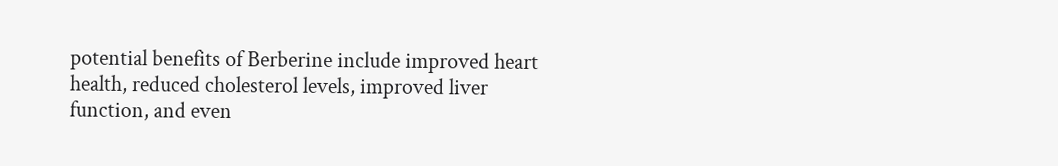potential benefits of Berberine include improved heart health, reduced cholesterol levels, improved liver function, and even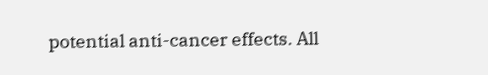potential anti-cancer effects. All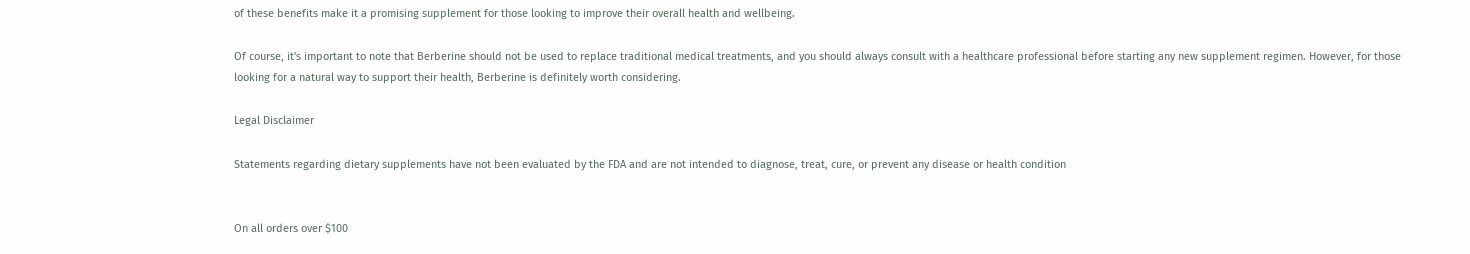of these benefits make it a promising supplement for those looking to improve their overall health and wellbeing.

Of course, it's important to note that Berberine should not be used to replace traditional medical treatments, and you should always consult with a healthcare professional before starting any new supplement regimen. However, for those looking for a natural way to support their health, Berberine is definitely worth considering.

Legal Disclaimer

Statements regarding dietary supplements have not been evaluated by the FDA and are not intended to diagnose, treat, cure, or prevent any disease or health condition


On all orders over $100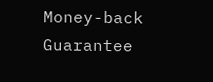Money-back Guarantee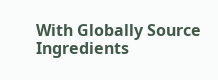With Globally Source Ingredients